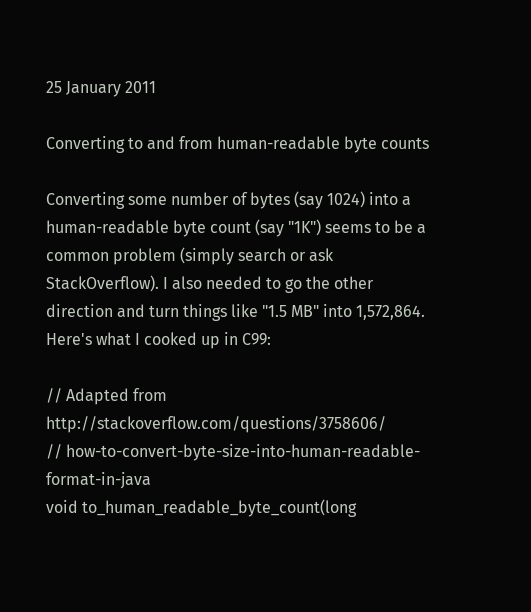25 January 2011

Converting to and from human-readable byte counts

Converting some number of bytes (say 1024) into a human-readable byte count (say "1K") seems to be a common problem (simply search or ask StackOverflow). I also needed to go the other direction and turn things like "1.5 MB" into 1,572,864. Here's what I cooked up in C99:

// Adapted from http://stackoverflow.com/questions/3758606/
// how-to-convert-byte-size-into-human-readable-format-in-java
void to_human_readable_byte_count(long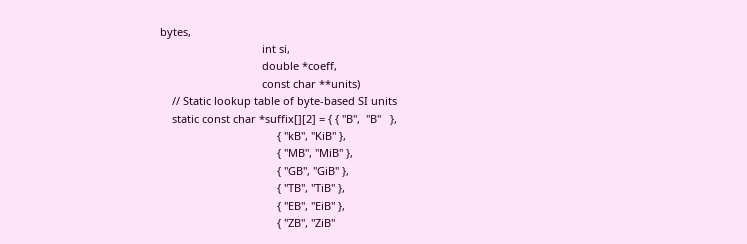bytes,
                                  int si,
                                  double *coeff,
                                  const char **units)
    // Static lookup table of byte-based SI units
    static const char *suffix[][2] = { { "B",  "B"   },
                                       { "kB", "KiB" },
                                       { "MB", "MiB" },
                                       { "GB", "GiB" },
                                       { "TB", "TiB" },
                                       { "EB", "EiB" },
                                       { "ZB", "ZiB"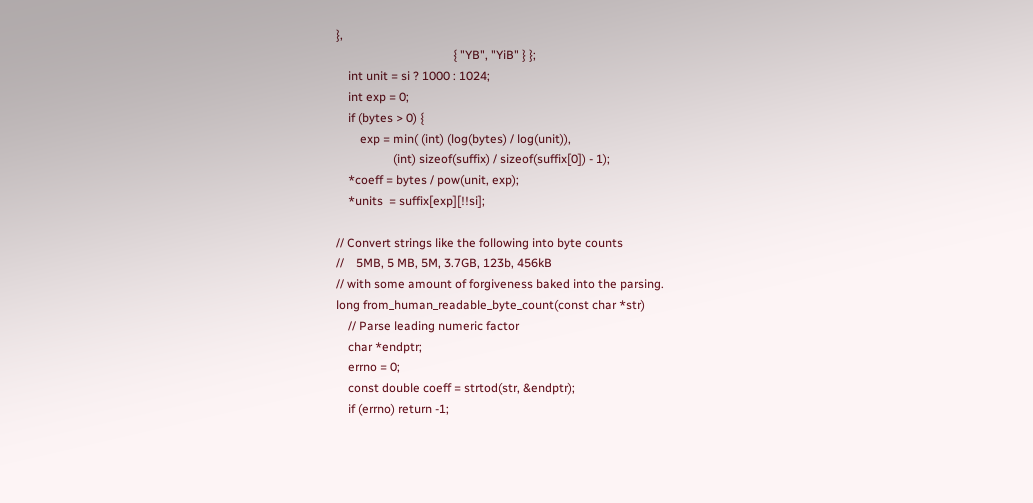},
                                       { "YB", "YiB" } };
    int unit = si ? 1000 : 1024;
    int exp = 0;
    if (bytes > 0) {
        exp = min( (int) (log(bytes) / log(unit)),
                   (int) sizeof(suffix) / sizeof(suffix[0]) - 1);
    *coeff = bytes / pow(unit, exp);
    *units  = suffix[exp][!!si];

// Convert strings like the following into byte counts
//    5MB, 5 MB, 5M, 3.7GB, 123b, 456kB
// with some amount of forgiveness baked into the parsing.
long from_human_readable_byte_count(const char *str)
    // Parse leading numeric factor
    char *endptr;
    errno = 0;
    const double coeff = strtod(str, &endptr);
    if (errno) return -1;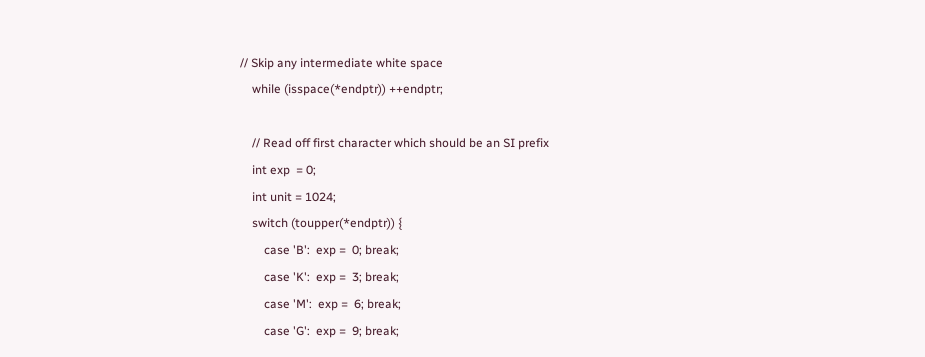// Skip any intermediate white space
    while (isspace(*endptr)) ++endptr;

    // Read off first character which should be an SI prefix
    int exp  = 0;
    int unit = 1024;
    switch (toupper(*endptr)) {
        case 'B':  exp =  0; break;
        case 'K':  exp =  3; break;
        case 'M':  exp =  6; break;
        case 'G':  exp =  9; break;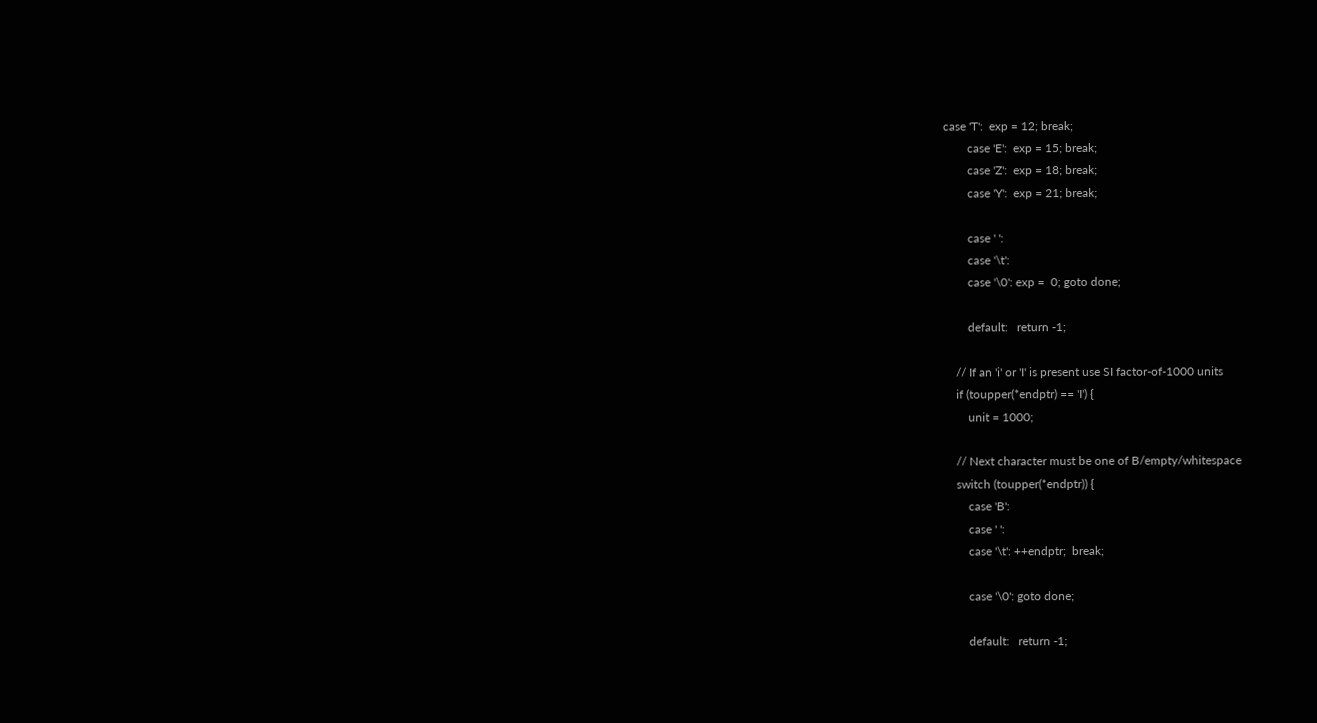case 'T':  exp = 12; break;
        case 'E':  exp = 15; break;
        case 'Z':  exp = 18; break;
        case 'Y':  exp = 21; break;

        case ' ':
        case '\t':
        case '\0': exp =  0; goto done;

        default:   return -1;

    // If an 'i' or 'I' is present use SI factor-of-1000 units
    if (toupper(*endptr) == 'I') {
        unit = 1000;

    // Next character must be one of B/empty/whitespace
    switch (toupper(*endptr)) {
        case 'B':
        case ' ':
        case '\t': ++endptr;  break;

        case '\0': goto done;

        default:   return -1;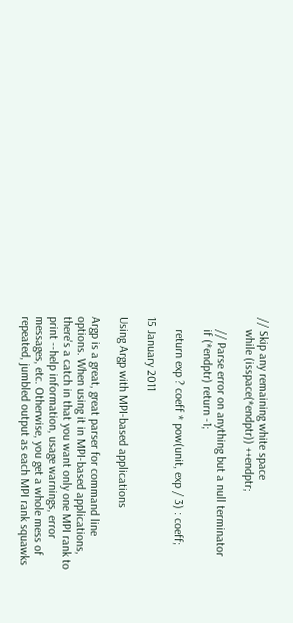// Skip any remaining white space
    while (isspace(*endptr)) ++endptr;

    // Parse error on anything but a null terminator
    if (*endptr) return -1;

    return exp ? coeff * pow(unit, exp / 3) : coeff;

15 January 2011

Using Argp with MPI-based applications

Argp is a great, great parser for command line options. When using it in MPI-based applications, there's a catch in that you want only one MPI rank to print --help information, usage warnings, error messages, etc. Otherwise, you get a whole mess of repeated, jumbled output as each MPI rank squawks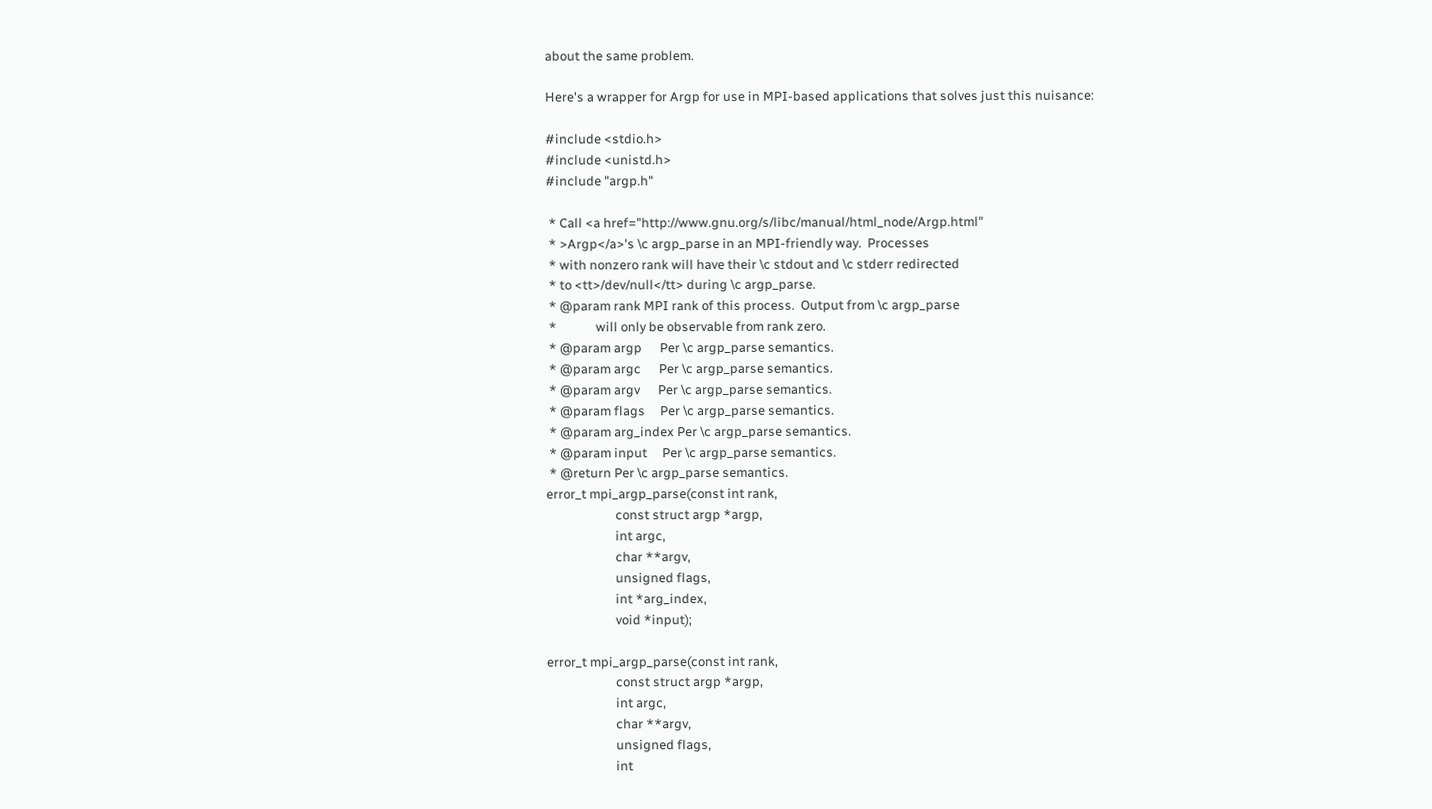about the same problem.

Here's a wrapper for Argp for use in MPI-based applications that solves just this nuisance:

#include <stdio.h>
#include <unistd.h>
#include "argp.h"

 * Call <a href="http://www.gnu.org/s/libc/manual/html_node/Argp.html"
 * >Argp</a>'s \c argp_parse in an MPI-friendly way.  Processes
 * with nonzero rank will have their \c stdout and \c stderr redirected
 * to <tt>/dev/null</tt> during \c argp_parse.
 * @param rank MPI rank of this process.  Output from \c argp_parse
 *             will only be observable from rank zero.
 * @param argp      Per \c argp_parse semantics.
 * @param argc      Per \c argp_parse semantics.
 * @param argv      Per \c argp_parse semantics.
 * @param flags     Per \c argp_parse semantics.
 * @param arg_index Per \c argp_parse semantics.
 * @param input     Per \c argp_parse semantics.
 * @return Per \c argp_parse semantics.
error_t mpi_argp_parse(const int rank,
                       const struct argp *argp,
                       int argc,
                       char **argv,
                       unsigned flags,
                       int *arg_index,
                       void *input);

error_t mpi_argp_parse(const int rank,
                       const struct argp *argp,
                       int argc,
                       char **argv,
                       unsigned flags,
                       int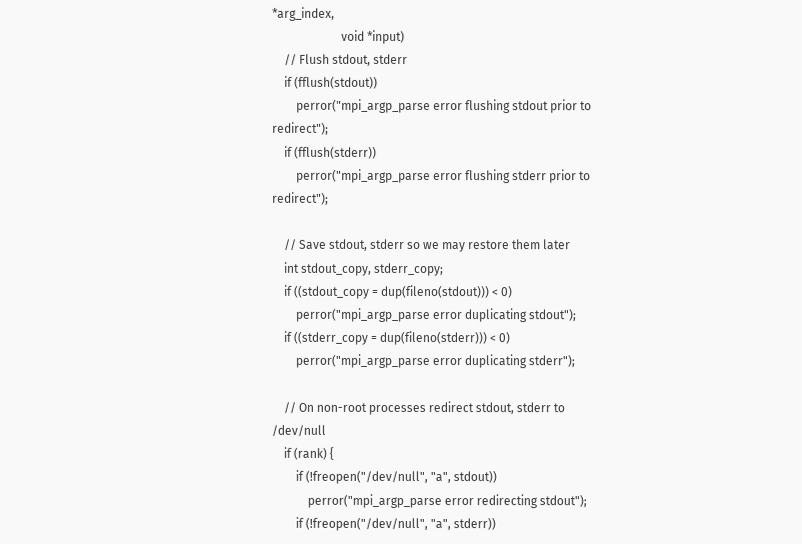*arg_index,
                       void *input)
    // Flush stdout, stderr
    if (fflush(stdout))
        perror("mpi_argp_parse error flushing stdout prior to redirect");
    if (fflush(stderr))
        perror("mpi_argp_parse error flushing stderr prior to redirect");

    // Save stdout, stderr so we may restore them later
    int stdout_copy, stderr_copy;
    if ((stdout_copy = dup(fileno(stdout))) < 0)
        perror("mpi_argp_parse error duplicating stdout");
    if ((stderr_copy = dup(fileno(stderr))) < 0)
        perror("mpi_argp_parse error duplicating stderr");

    // On non-root processes redirect stdout, stderr to /dev/null
    if (rank) {
        if (!freopen("/dev/null", "a", stdout))
            perror("mpi_argp_parse error redirecting stdout");
        if (!freopen("/dev/null", "a", stderr))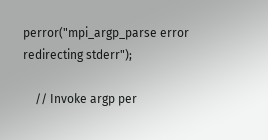perror("mpi_argp_parse error redirecting stderr");

    // Invoke argp per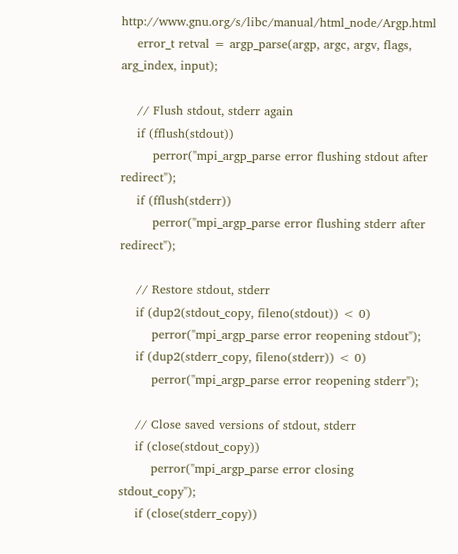http://www.gnu.org/s/libc/manual/html_node/Argp.html
    error_t retval = argp_parse(argp, argc, argv, flags, arg_index, input);

    // Flush stdout, stderr again
    if (fflush(stdout))
        perror("mpi_argp_parse error flushing stdout after redirect");
    if (fflush(stderr))
        perror("mpi_argp_parse error flushing stderr after redirect");

    // Restore stdout, stderr
    if (dup2(stdout_copy, fileno(stdout)) < 0)
        perror("mpi_argp_parse error reopening stdout");
    if (dup2(stderr_copy, fileno(stderr)) < 0)
        perror("mpi_argp_parse error reopening stderr");

    // Close saved versions of stdout, stderr
    if (close(stdout_copy))
        perror("mpi_argp_parse error closing stdout_copy");
    if (close(stderr_copy))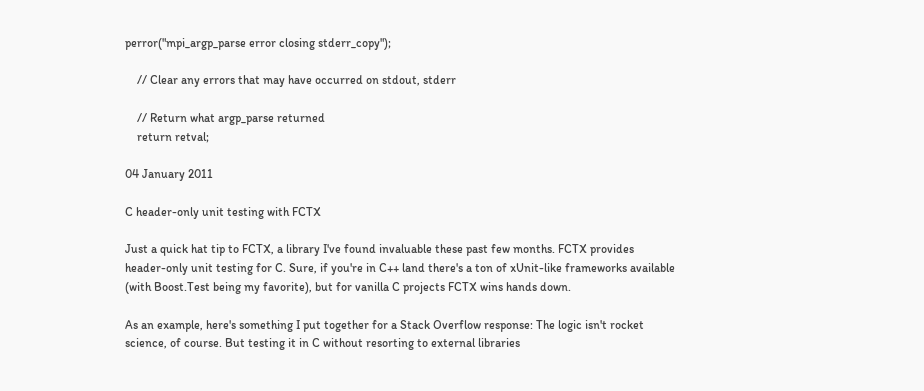perror("mpi_argp_parse error closing stderr_copy");

    // Clear any errors that may have occurred on stdout, stderr

    // Return what argp_parse returned
    return retval;

04 January 2011

C header-only unit testing with FCTX

Just a quick hat tip to FCTX, a library I've found invaluable these past few months. FCTX provides header-only unit testing for C. Sure, if you're in C++ land there's a ton of xUnit-like frameworks available (with Boost.Test being my favorite), but for vanilla C projects FCTX wins hands down.

As an example, here's something I put together for a Stack Overflow response: The logic isn't rocket science, of course. But testing it in C without resorting to external libraries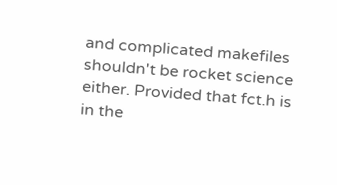and complicated makefiles shouldn't be rocket science either. Provided that fct.h is in the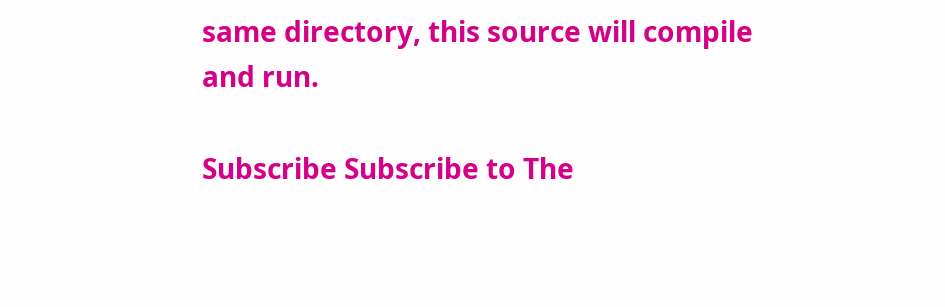same directory, this source will compile and run.

Subscribe Subscribe to The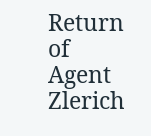Return of Agent Zlerich